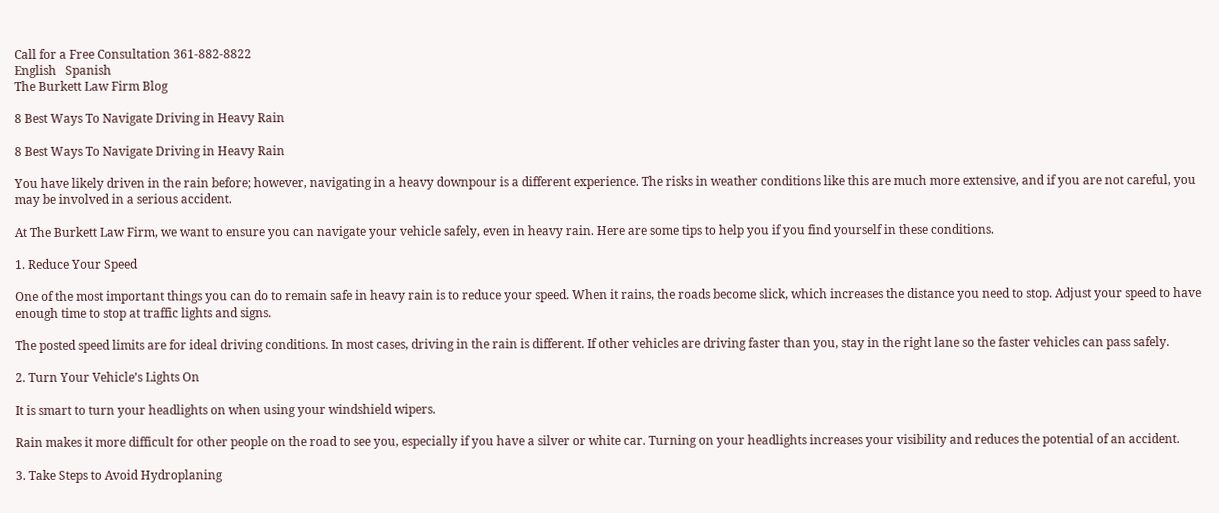Call for a Free Consultation 361-882-8822
English   Spanish
The Burkett Law Firm Blog

8 Best Ways To Navigate Driving in Heavy Rain

8 Best Ways To Navigate Driving in Heavy Rain

You have likely driven in the rain before; however, navigating in a heavy downpour is a different experience. The risks in weather conditions like this are much more extensive, and if you are not careful, you may be involved in a serious accident.

At The Burkett Law Firm, we want to ensure you can navigate your vehicle safely, even in heavy rain. Here are some tips to help you if you find yourself in these conditions.

1. Reduce Your Speed

One of the most important things you can do to remain safe in heavy rain is to reduce your speed. When it rains, the roads become slick, which increases the distance you need to stop. Adjust your speed to have enough time to stop at traffic lights and signs.

The posted speed limits are for ideal driving conditions. In most cases, driving in the rain is different. If other vehicles are driving faster than you, stay in the right lane so the faster vehicles can pass safely.

2. Turn Your Vehicle’s Lights On

It is smart to turn your headlights on when using your windshield wipers.

Rain makes it more difficult for other people on the road to see you, especially if you have a silver or white car. Turning on your headlights increases your visibility and reduces the potential of an accident.

3. Take Steps to Avoid Hydroplaning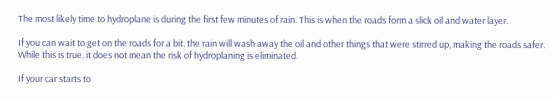The most likely time to hydroplane is during the first few minutes of rain. This is when the roads form a slick oil and water layer.

If you can wait to get on the roads for a bit, the rain will wash away the oil and other things that were stirred up, making the roads safer. While this is true, it does not mean the risk of hydroplaning is eliminated.

If your car starts to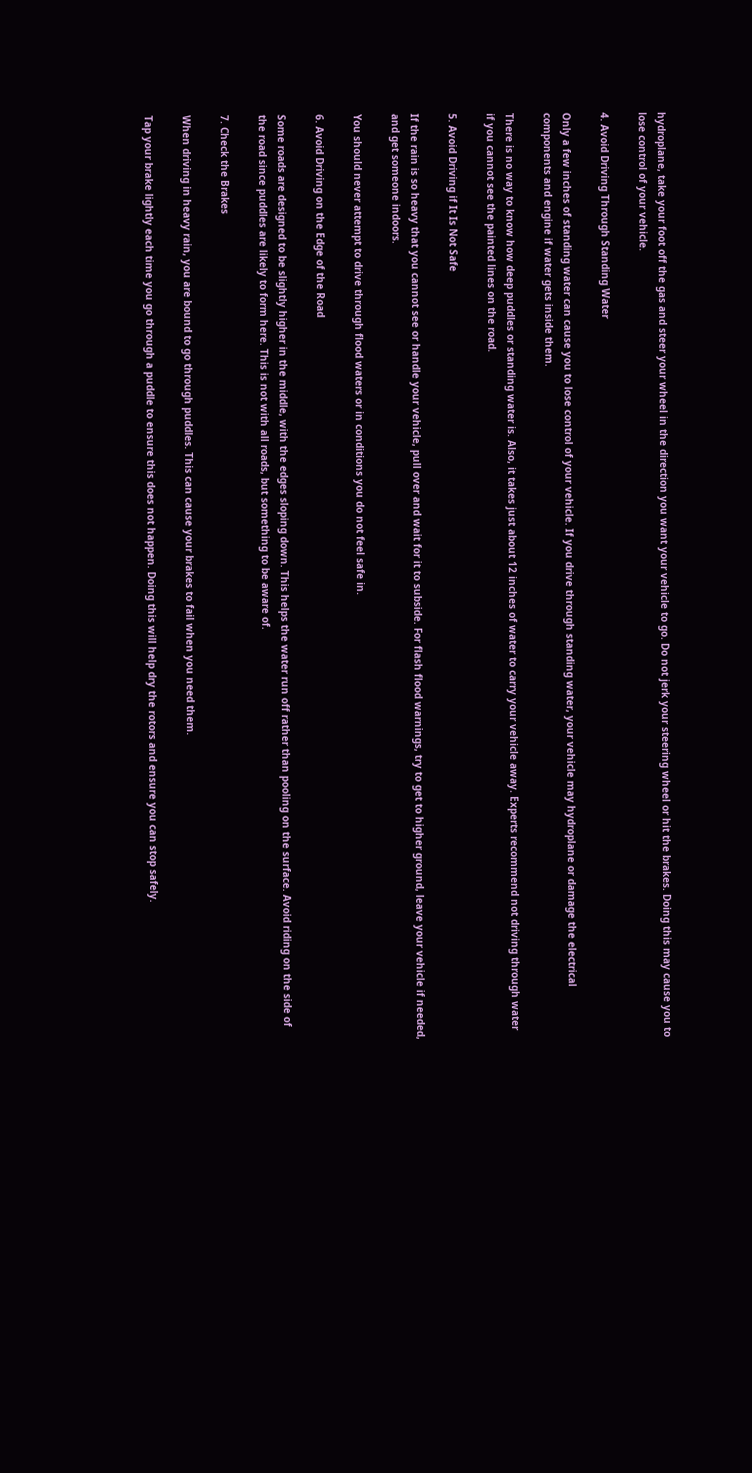hydroplane, take your foot off the gas and steer your wheel in the direction you want your vehicle to go. Do not jerk your steering wheel or hit the brakes. Doing this may cause you to lose control of your vehicle.

4. Avoid Driving Through Standing Water

Only a few inches of standing water can cause you to lose control of your vehicle. If you drive through standing water, your vehicle may hydroplane or damage the electrical components and engine if water gets inside them.

There is no way to know how deep puddles or standing water is. Also, it takes just about 12 inches of water to carry your vehicle away. Experts recommend not driving through water if you cannot see the painted lines on the road.

5. Avoid Driving if It Is Not Safe

If the rain is so heavy that you cannot see or handle your vehicle, pull over and wait for it to subside. For flash flood warnings, try to get to higher ground, leave your vehicle if needed, and get someone indoors.

You should never attempt to drive through flood waters or in conditions you do not feel safe in.

6. Avoid Driving on the Edge of the Road

Some roads are designed to be slightly higher in the middle, with the edges sloping down. This helps the water run off rather than pooling on the surface. Avoid riding on the side of the road since puddles are likely to form here. This is not with all roads, but something to be aware of.

7. Check the Brakes

When driving in heavy rain, you are bound to go through puddles. This can cause your brakes to fail when you need them.

Tap your brake lightly each time you go through a puddle to ensure this does not happen. Doing this will help dry the rotors and ensure you can stop safely.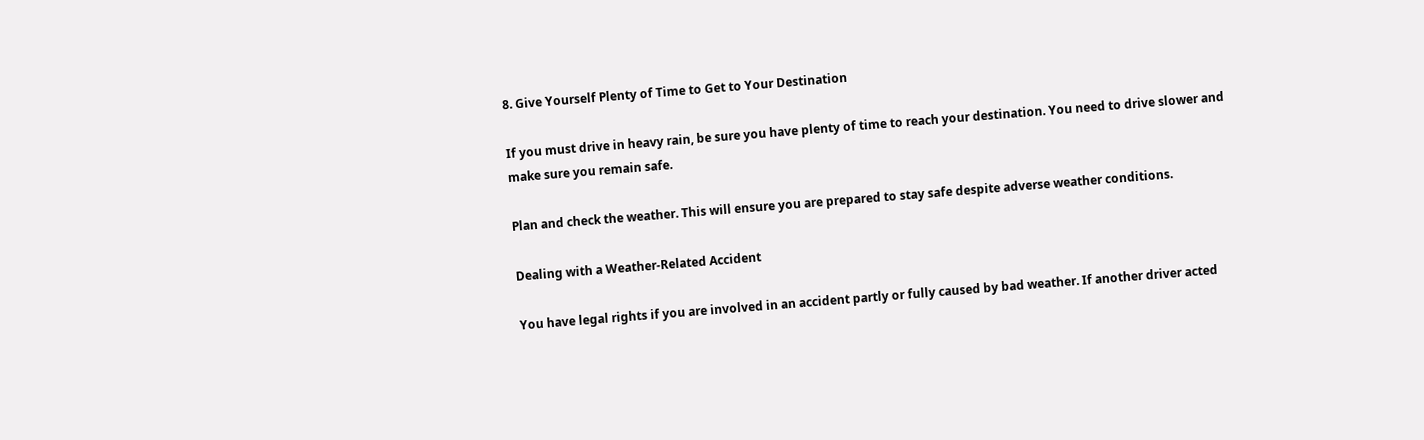8. Give Yourself Plenty of Time to Get to Your Destination

If you must drive in heavy rain, be sure you have plenty of time to reach your destination. You need to drive slower and make sure you remain safe.

Plan and check the weather. This will ensure you are prepared to stay safe despite adverse weather conditions.

Dealing with a Weather-Related Accident

You have legal rights if you are involved in an accident partly or fully caused by bad weather. If another driver acted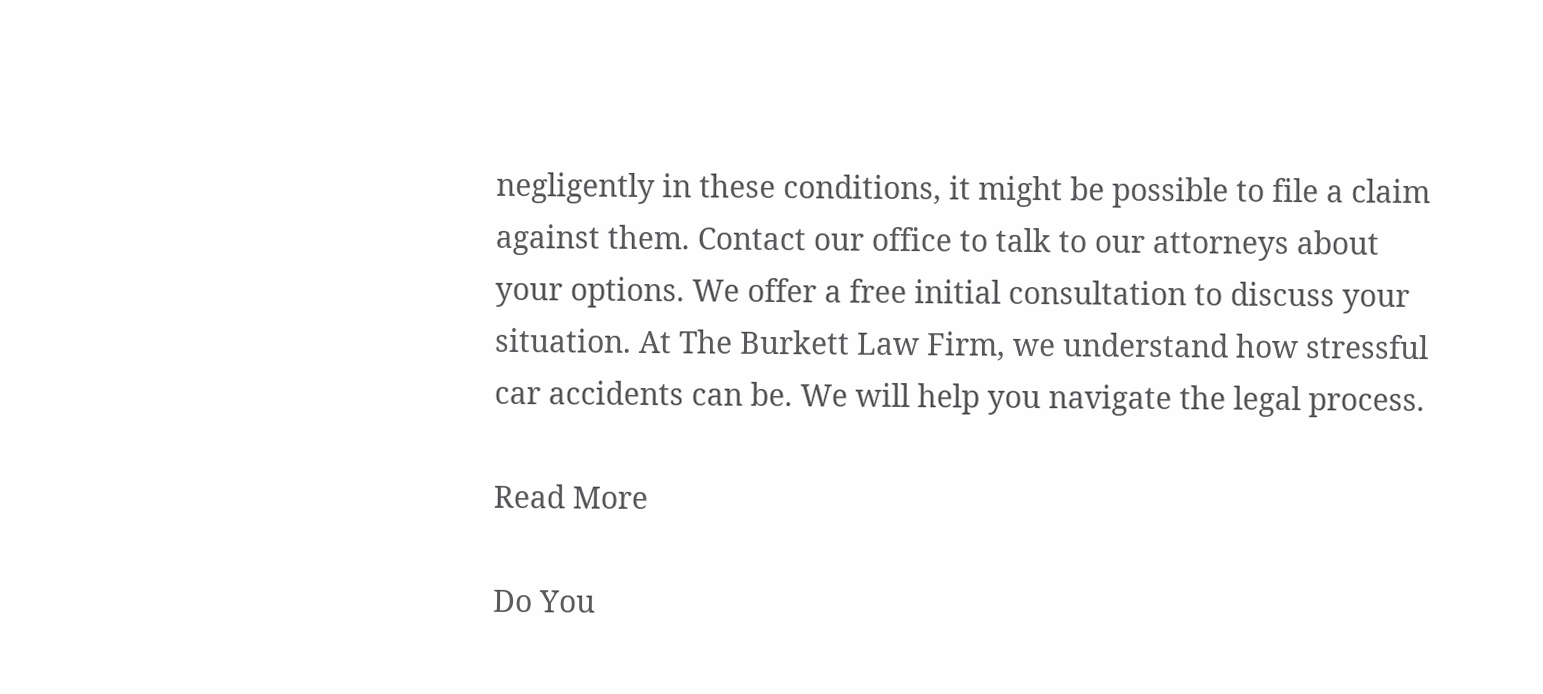negligently in these conditions, it might be possible to file a claim against them. Contact our office to talk to our attorneys about your options. We offer a free initial consultation to discuss your situation. At The Burkett Law Firm, we understand how stressful car accidents can be. We will help you navigate the legal process.

Read More

Do You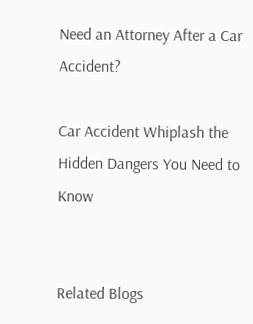Need an Attorney After a Car Accident?

Car Accident Whiplash the Hidden Dangers You Need to Know


Related Blogs